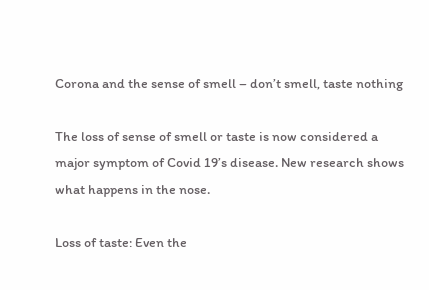Corona and the sense of smell – don’t smell, taste nothing

The loss of sense of smell or taste is now considered a major symptom of Covid 19’s disease. New research shows what happens in the nose.

Loss of taste: Even the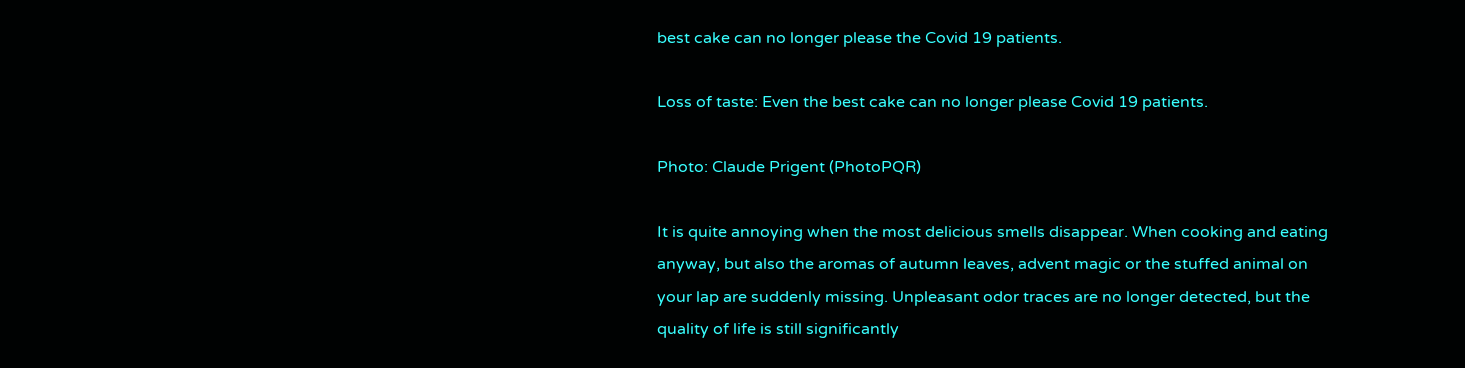best cake can no longer please the Covid 19 patients.

Loss of taste: Even the best cake can no longer please Covid 19 patients.

Photo: Claude Prigent (PhotoPQR)

It is quite annoying when the most delicious smells disappear. When cooking and eating anyway, but also the aromas of autumn leaves, advent magic or the stuffed animal on your lap are suddenly missing. Unpleasant odor traces are no longer detected, but the quality of life is still significantly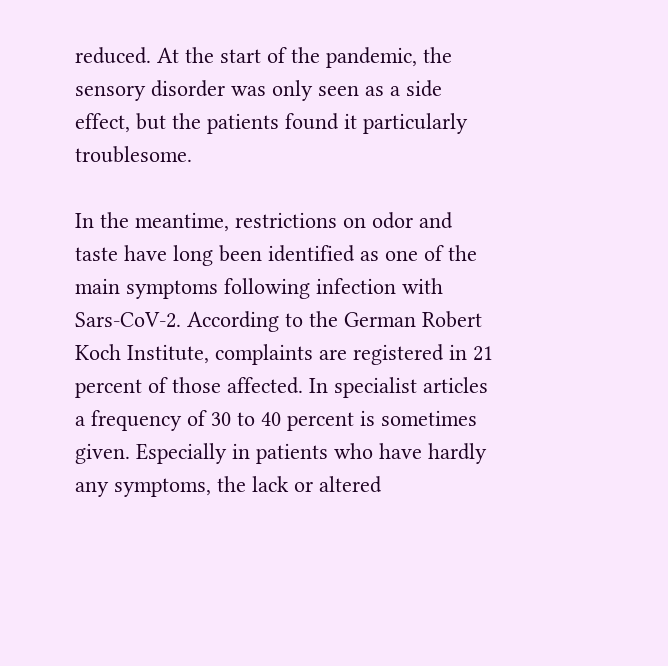reduced. At the start of the pandemic, the sensory disorder was only seen as a side effect, but the patients found it particularly troublesome.

In the meantime, restrictions on odor and taste have long been identified as one of the main symptoms following infection with Sars-CoV-2. According to the German Robert Koch Institute, complaints are registered in 21 percent of those affected. In specialist articles a frequency of 30 to 40 percent is sometimes given. Especially in patients who have hardly any symptoms, the lack or altered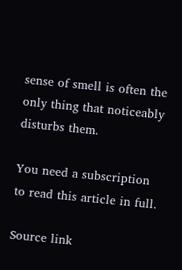sense of smell is often the only thing that noticeably disturbs them.

You need a subscription to read this article in full.

Source link